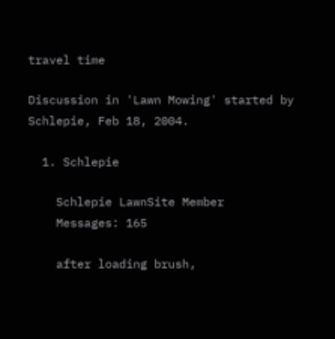travel time

Discussion in 'Lawn Mowing' started by Schlepie, Feb 18, 2004.

  1. Schlepie

    Schlepie LawnSite Member
    Messages: 165

    after loading brush,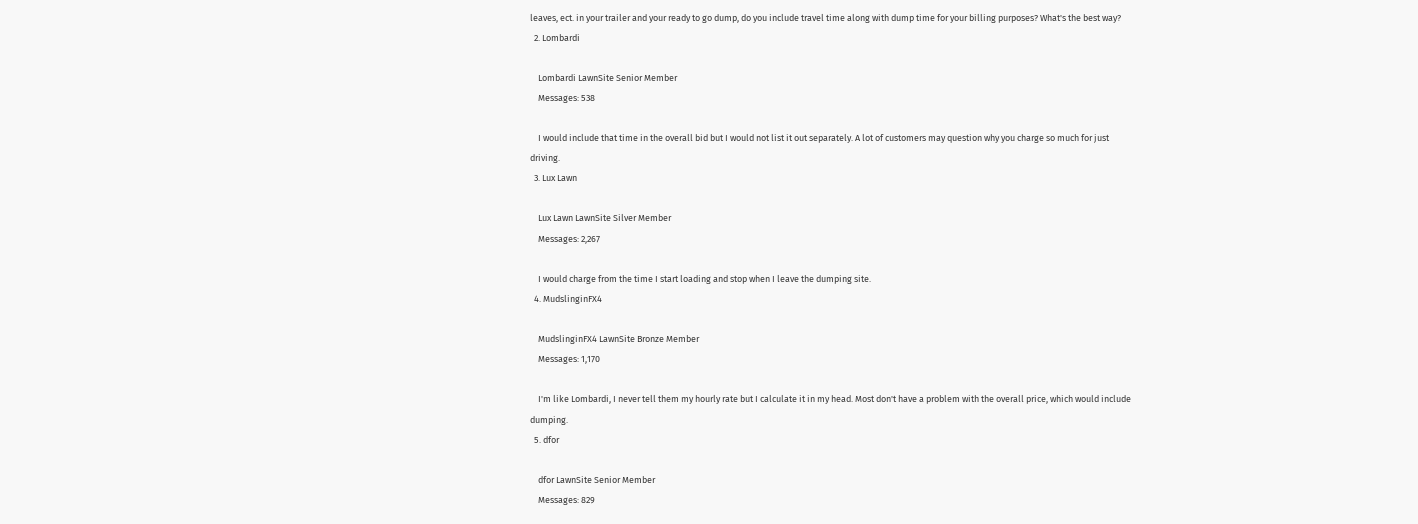leaves, ect. in your trailer and your ready to go dump, do you include travel time along with dump time for your billing purposes? What's the best way?
  2. Lombardi

    Lombardi LawnSite Senior Member
    Messages: 538

    I would include that time in the overall bid but I would not list it out separately. A lot of customers may question why you charge so much for just driving.
  3. Lux Lawn

    Lux Lawn LawnSite Silver Member
    Messages: 2,267

    I would charge from the time I start loading and stop when I leave the dumping site.
  4. MudslinginFX4

    MudslinginFX4 LawnSite Bronze Member
    Messages: 1,170

    I'm like Lombardi, I never tell them my hourly rate but I calculate it in my head. Most don't have a problem with the overall price, which would include dumping.
  5. dfor

    dfor LawnSite Senior Member
    Messages: 829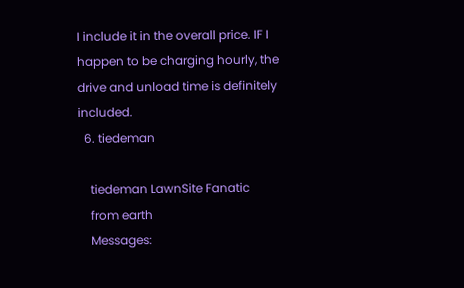I include it in the overall price. IF I happen to be charging hourly, the drive and unload time is definitely included.
  6. tiedeman

    tiedeman LawnSite Fanatic
    from earth
    Messages: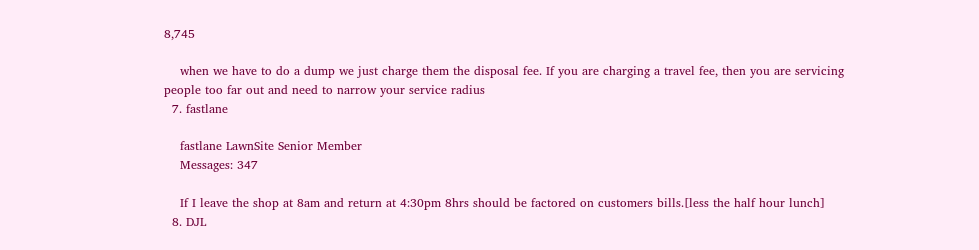8,745

    when we have to do a dump we just charge them the disposal fee. If you are charging a travel fee, then you are servicing people too far out and need to narrow your service radius
  7. fastlane

    fastlane LawnSite Senior Member
    Messages: 347

    If I leave the shop at 8am and return at 4:30pm 8hrs should be factored on customers bills.[less the half hour lunch]
  8. DJL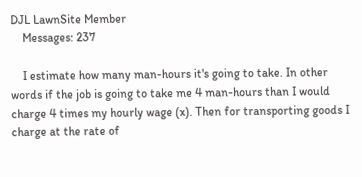DJL LawnSite Member
    Messages: 237

    I estimate how many man-hours it's going to take. In other words if the job is going to take me 4 man-hours than I would charge 4 times my hourly wage (x). Then for transporting goods I charge at the rate of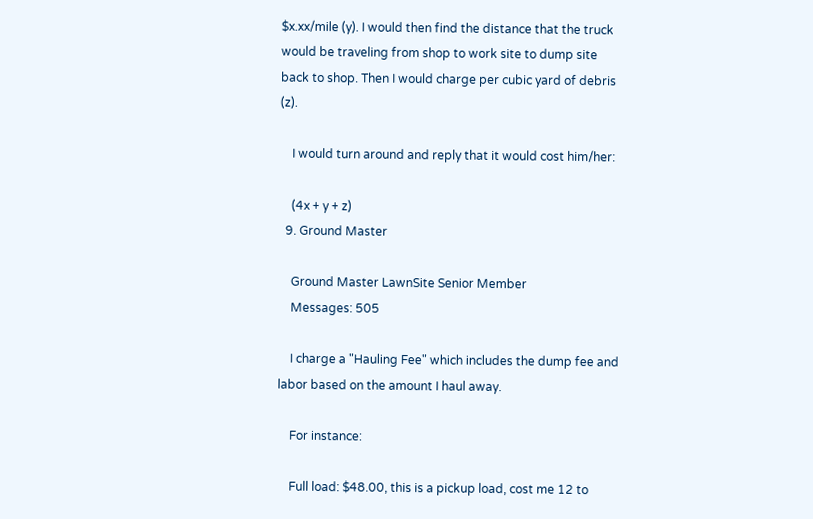$x.xx/mile (y). I would then find the distance that the truck would be traveling from shop to work site to dump site back to shop. Then I would charge per cubic yard of debris (z).

    I would turn around and reply that it would cost him/her:

    (4x + y + z)
  9. Ground Master

    Ground Master LawnSite Senior Member
    Messages: 505

    I charge a "Hauling Fee" which includes the dump fee and labor based on the amount I haul away.

    For instance:

    Full load: $48.00, this is a pickup load, cost me 12 to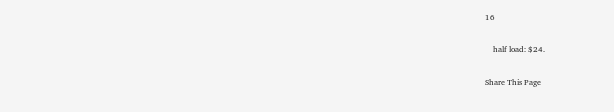16

    half load: $24.

Share This Page